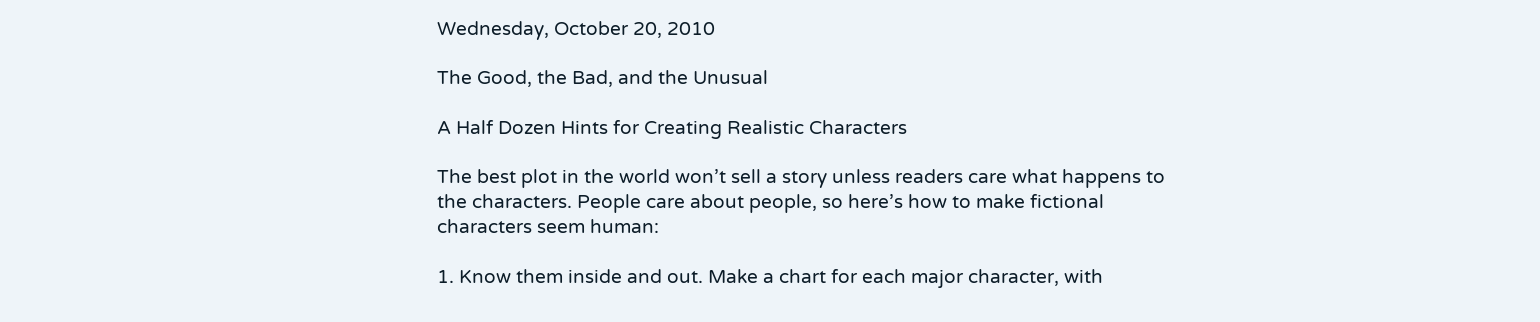Wednesday, October 20, 2010

The Good, the Bad, and the Unusual

A Half Dozen Hints for Creating Realistic Characters

The best plot in the world won’t sell a story unless readers care what happens to the characters. People care about people, so here’s how to make fictional characters seem human:

1. Know them inside and out. Make a chart for each major character, with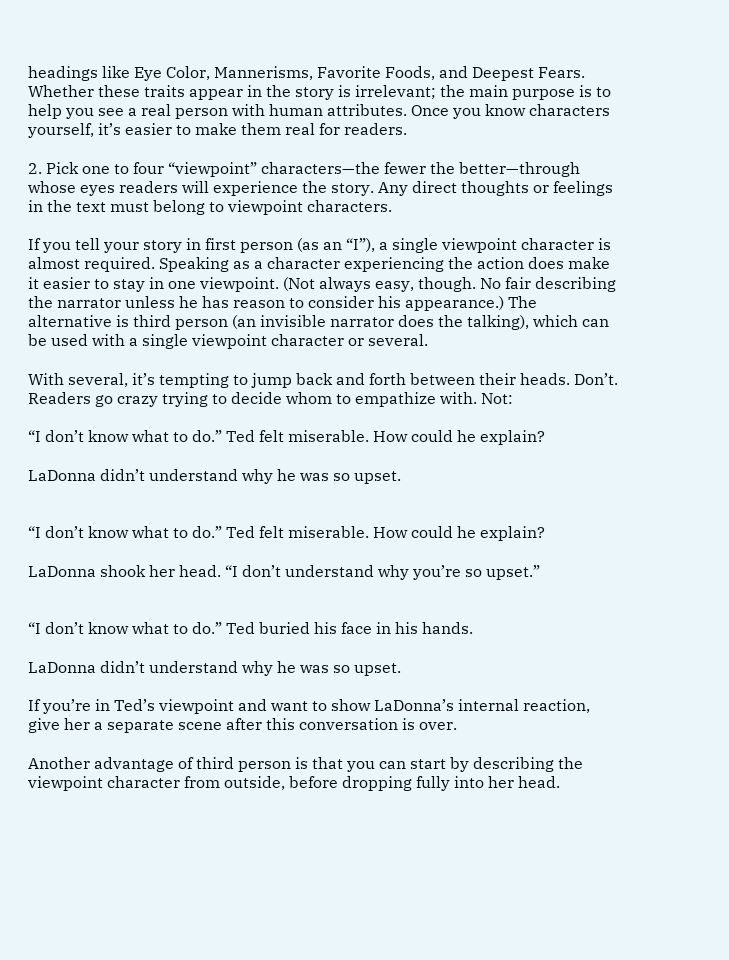headings like Eye Color, Mannerisms, Favorite Foods, and Deepest Fears. Whether these traits appear in the story is irrelevant; the main purpose is to help you see a real person with human attributes. Once you know characters yourself, it’s easier to make them real for readers.

2. Pick one to four “viewpoint” characters—the fewer the better—through whose eyes readers will experience the story. Any direct thoughts or feelings in the text must belong to viewpoint characters.

If you tell your story in first person (as an “I”), a single viewpoint character is almost required. Speaking as a character experiencing the action does make it easier to stay in one viewpoint. (Not always easy, though. No fair describing the narrator unless he has reason to consider his appearance.) The alternative is third person (an invisible narrator does the talking), which can be used with a single viewpoint character or several.

With several, it’s tempting to jump back and forth between their heads. Don’t. Readers go crazy trying to decide whom to empathize with. Not:

“I don’t know what to do.” Ted felt miserable. How could he explain?

LaDonna didn’t understand why he was so upset.


“I don’t know what to do.” Ted felt miserable. How could he explain?

LaDonna shook her head. “I don’t understand why you’re so upset.”


“I don’t know what to do.” Ted buried his face in his hands.

LaDonna didn’t understand why he was so upset.

If you’re in Ted’s viewpoint and want to show LaDonna’s internal reaction, give her a separate scene after this conversation is over.

Another advantage of third person is that you can start by describing the viewpoint character from outside, before dropping fully into her head.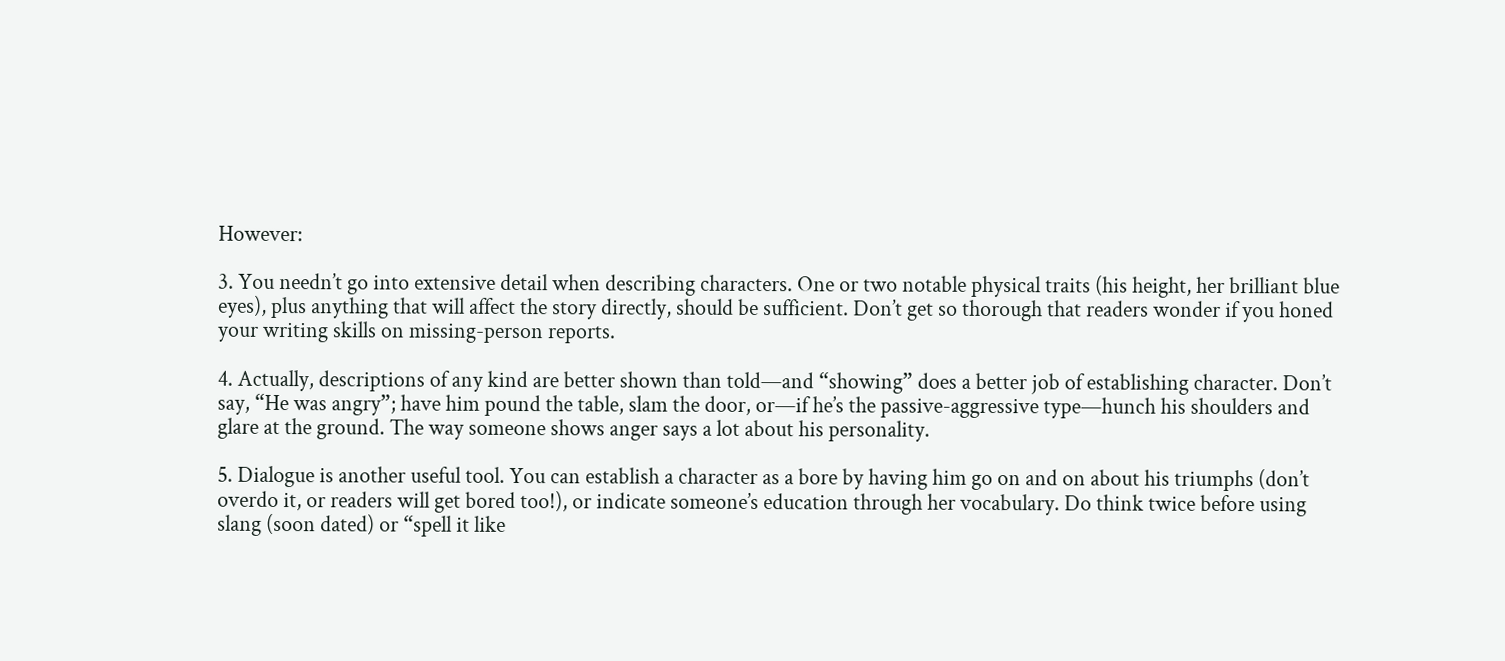However:

3. You needn’t go into extensive detail when describing characters. One or two notable physical traits (his height, her brilliant blue eyes), plus anything that will affect the story directly, should be sufficient. Don’t get so thorough that readers wonder if you honed your writing skills on missing-person reports.

4. Actually, descriptions of any kind are better shown than told—and “showing” does a better job of establishing character. Don’t say, “He was angry”; have him pound the table, slam the door, or—if he’s the passive-aggressive type—hunch his shoulders and glare at the ground. The way someone shows anger says a lot about his personality.

5. Dialogue is another useful tool. You can establish a character as a bore by having him go on and on about his triumphs (don’t overdo it, or readers will get bored too!), or indicate someone’s education through her vocabulary. Do think twice before using slang (soon dated) or “spell it like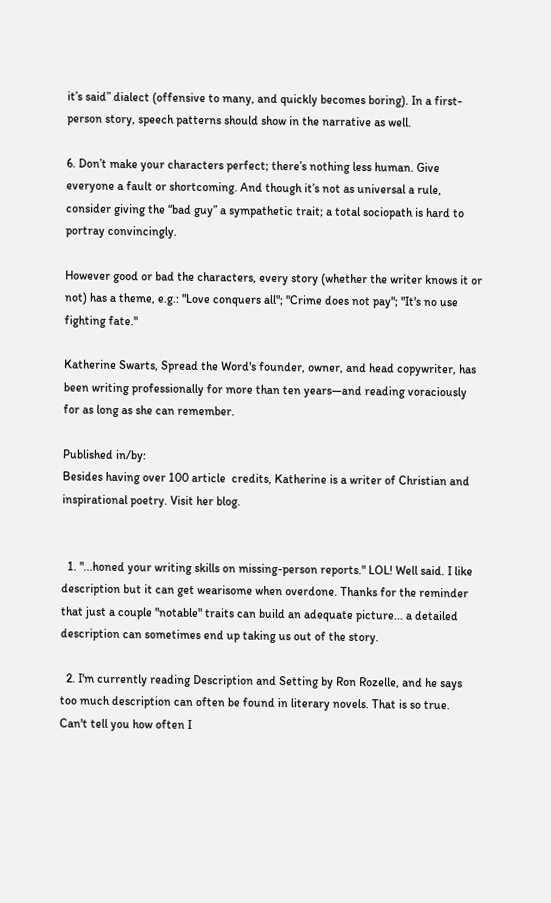it’s said” dialect (offensive to many, and quickly becomes boring). In a first-person story, speech patterns should show in the narrative as well.

6. Don’t make your characters perfect; there’s nothing less human. Give everyone a fault or shortcoming. And though it’s not as universal a rule, consider giving the “bad guy” a sympathetic trait; a total sociopath is hard to portray convincingly.

However good or bad the characters, every story (whether the writer knows it or not) has a theme, e.g.: "Love conquers all"; "Crime does not pay"; "It's no use fighting fate."

Katherine Swarts, Spread the Word's founder, owner, and head copywriter, has been writing professionally for more than ten years—and reading voraciously for as long as she can remember.

Published in/by:
Besides having over 100 article  credits, Katherine is a writer of Christian and inspirational poetry. Visit her blog.


  1. "...honed your writing skills on missing-person reports." LOL! Well said. I like description but it can get wearisome when overdone. Thanks for the reminder that just a couple "notable" traits can build an adequate picture... a detailed description can sometimes end up taking us out of the story.

  2. I'm currently reading Description and Setting by Ron Rozelle, and he says too much description can often be found in literary novels. That is so true. Can't tell you how often I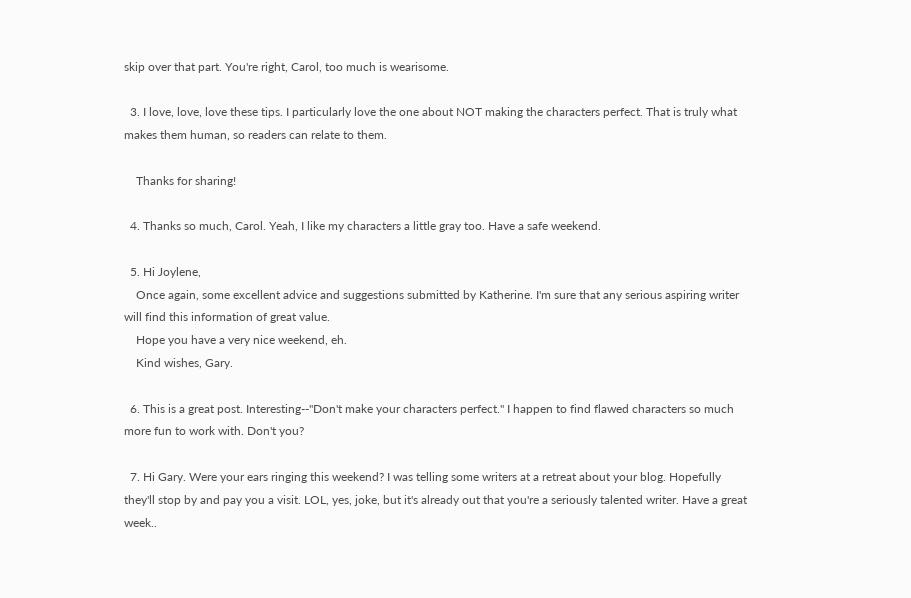skip over that part. You're right, Carol, too much is wearisome.

  3. I love, love, love these tips. I particularly love the one about NOT making the characters perfect. That is truly what makes them human, so readers can relate to them.

    Thanks for sharing!

  4. Thanks so much, Carol. Yeah, I like my characters a little gray too. Have a safe weekend.

  5. Hi Joylene,
    Once again, some excellent advice and suggestions submitted by Katherine. I'm sure that any serious aspiring writer will find this information of great value.
    Hope you have a very nice weekend, eh.
    Kind wishes, Gary.

  6. This is a great post. Interesting--"Don't make your characters perfect." I happen to find flawed characters so much more fun to work with. Don't you?

  7. Hi Gary. Were your ears ringing this weekend? I was telling some writers at a retreat about your blog. Hopefully they'll stop by and pay you a visit. LOL, yes, joke, but it's already out that you're a seriously talented writer. Have a great week..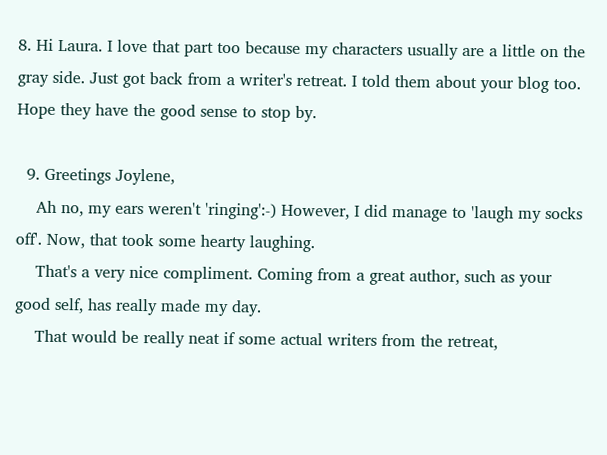8. Hi Laura. I love that part too because my characters usually are a little on the gray side. Just got back from a writer's retreat. I told them about your blog too. Hope they have the good sense to stop by.

  9. Greetings Joylene,
    Ah no, my ears weren't 'ringing':-) However, I did manage to 'laugh my socks off'. Now, that took some hearty laughing.
    That's a very nice compliment. Coming from a great author, such as your good self, has really made my day.
    That would be really neat if some actual writers from the retreat,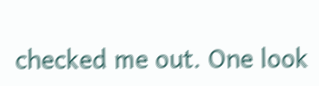checked me out. One look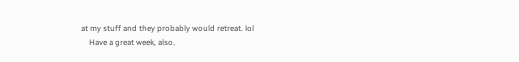at my stuff and they probably would retreat. lol
    Have a great week, also.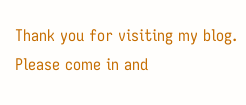Thank you for visiting my blog. Please come in and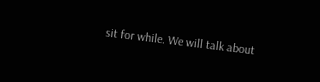sit for while. We will talk about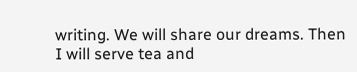writing. We will share our dreams. Then I will serve tea and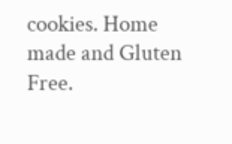cookies. Home made and Gluten Free.